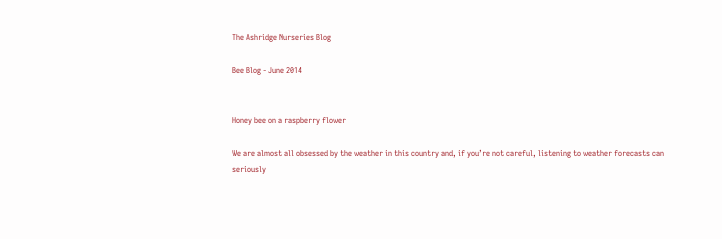The Ashridge Nurseries Blog

Bee Blog - June 2014


Honey bee on a raspberry flower

We are almost all obsessed by the weather in this country and, if you’re not careful, listening to weather forecasts can seriously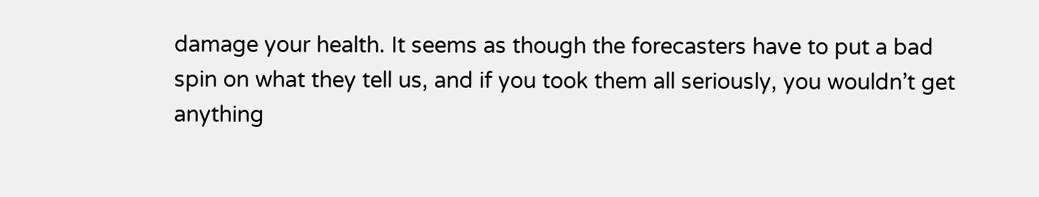damage your health. It seems as though the forecasters have to put a bad spin on what they tell us, and if you took them all seriously, you wouldn’t get anything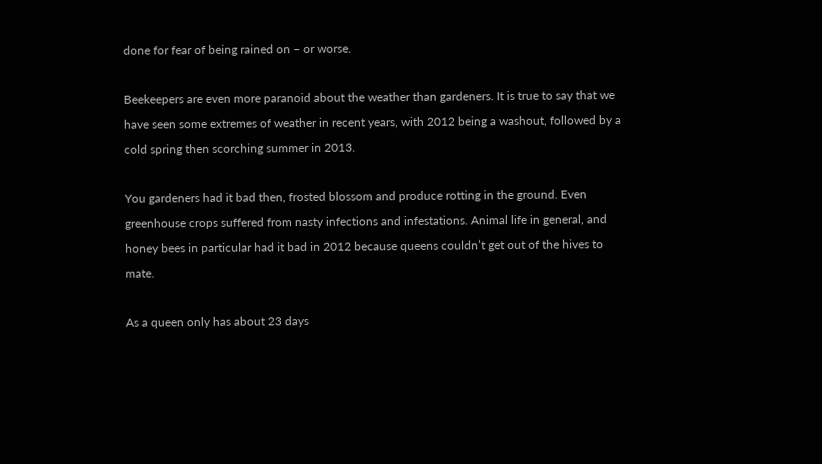done for fear of being rained on – or worse.

Beekeepers are even more paranoid about the weather than gardeners. It is true to say that we have seen some extremes of weather in recent years, with 2012 being a washout, followed by a cold spring then scorching summer in 2013.

You gardeners had it bad then, frosted blossom and produce rotting in the ground. Even greenhouse crops suffered from nasty infections and infestations. Animal life in general, and honey bees in particular had it bad in 2012 because queens couldn’t get out of the hives to mate.

As a queen only has about 23 days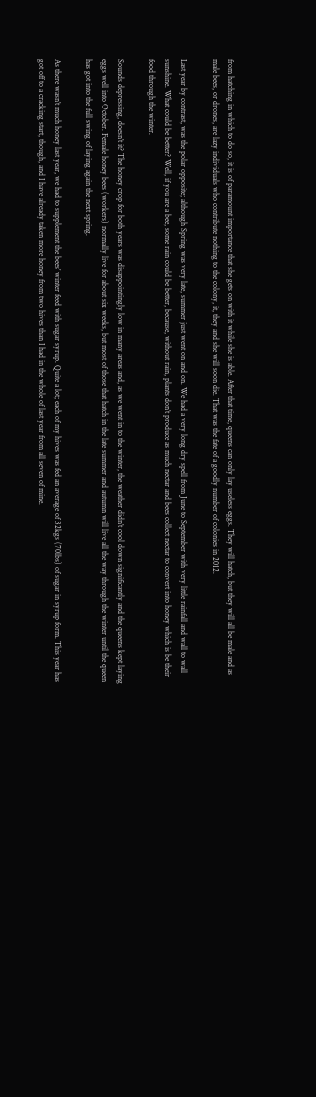from hatching in which to do so, it is of paramount importance that she gets on with it while she is able. After that time, queens can only lay useless eggs. They will hatch, but they will all be male and as male bees, or drones, are lazy individuals who contribute nothing to the colony, it, they and she will soon die. That was the fate of a goodly number of colonies in 2012.

Last year by contrast, was the polar opposite; although Spring was very late, summer just went on and on. We had a very long dry spell from June to September with very little rainfall and wall to wall sunshine. What could be better? Well, if you are a bee, some rain could be better, because, without rain, plants don’t produce as much nectar and bees collect nectar to convert into honey which is be their food through the winter.

Sounds depressing, doesn’t it? The honey crop for both years was disappointingly low in many areas and, as we went in to the winter, the weather didn’t cool down significantly and the queens kept laying eggs well into October. Female honey bees (workers) normally live for about six weeks, but most of those that hatch in the late summer and autumn will live all the way through the winter until the queen has got into the full swing of laying again the next spring.

As there wasn’t much honey last year, we had to supplement the bees’ winter feed with sugar syrup. Quite a lot; each of my hives was fed an average of 32kgs (70lbs) of sugar in syrup form. This year has got off to a cracking start, though, and I have already taken more honey from two hives than I had in the whole of last year from all seven of mine.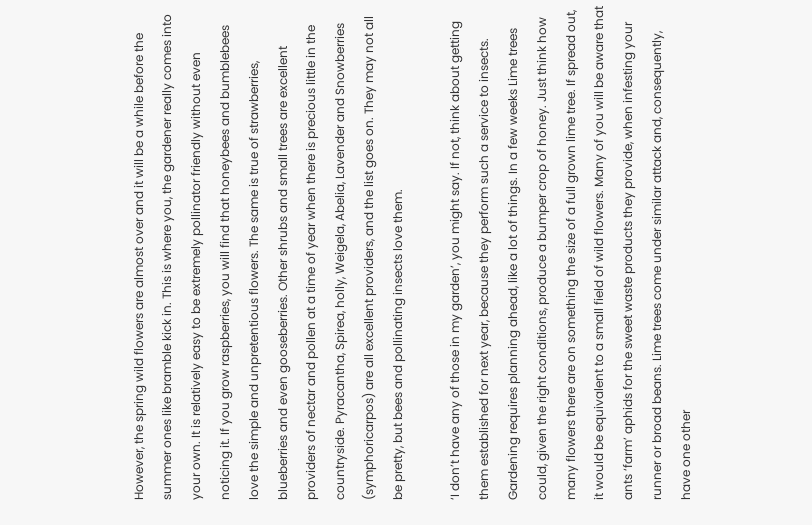However, the spring wild flowers are almost over and it will be a while before the summer ones like bramble kick in. This is where you, the gardener really comes into your own. It is relatively easy to be extremely pollinator friendly without even noticing it. If you grow raspberries, you will find that honeybees and bumblebees love the simple and unpretentious flowers. The same is true of strawberries, blueberries and even gooseberries. Other shrubs and small trees are excellent providers of nectar and pollen at a time of year when there is precious little in the countryside. Pyracantha, Spirea, holly, Weigela, Abelia, Lavender and Snowberries (symphoricarpos) are all excellent providers, and the list goes on. They may not all be pretty, but bees and pollinating insects love them.

‘I don’t have any of those in my garden’, you might say. If not, think about getting them established for next year, because they perform such a service to insects. Gardening requires planning ahead, like a lot of things. In a few weeks Lime trees could, given the right conditions, produce a bumper crop of honey. Just think how many flowers there are on something the size of a full grown lime tree. If spread out, it would be equivalent to a small field of wild flowers. Many of you will be aware that ants ‘farm’ aphids for the sweet waste products they provide, when infesting your runner or broad beans. Lime trees come under similar attack and, consequently, have one other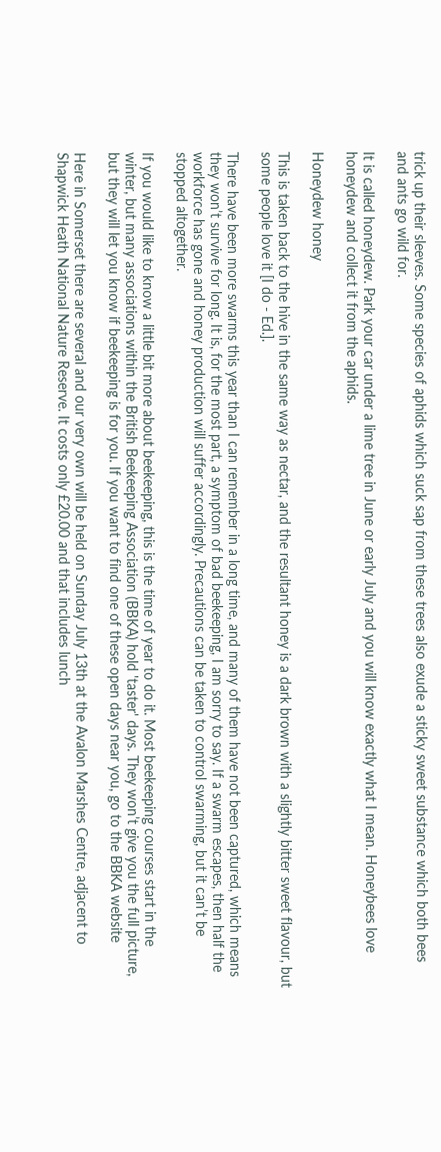trick up their sleeves. Some species of aphids which suck sap from these trees also exude a sticky sweet substance which both bees and ants go wild for.

It is called honeydew. Park your car under a lime tree in June or early July and you will know exactly what I mean. Honeybees love honeydew and collect it from the aphids.

Honeydew honey

This is taken back to the hive in the same way as nectar, and the resultant honey is a dark brown with a slightly bitter sweet flavour, but some people love it [I do - Ed.].

There have been more swarms this year than I can remember in a long time, and many of them have not been captured, which means they won’t survive for long. It is, for the most part, a symptom of bad beekeeping, I am sorry to say. If a swarm escapes, then half the workforce has gone and honey production will suffer accordingly. Precautions can be taken to control swarming, but it can’t be stopped altogether.

If you would like to know a little bit more about beekeeping, this is the time of year to do it. Most beekeeping courses start in the winter, but many associations within the British Beekeeping Association (BBKA) hold 'taster' days. They won’t give you the full picture, but they will let you know if beekeeping is for you. If you want to find one of these open days near you, go to the BBKA website

Here in Somerset there are several and our very own will be held on Sunday July 13th at the Avalon Marshes Centre, adjacent to Shapwick Heath National Nature Reserve. It costs only £20.00 and that includes lunch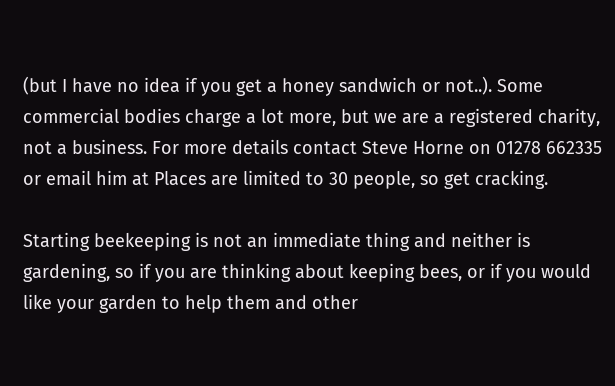(but I have no idea if you get a honey sandwich or not..). Some commercial bodies charge a lot more, but we are a registered charity, not a business. For more details contact Steve Horne on 01278 662335 or email him at Places are limited to 30 people, so get cracking.

Starting beekeeping is not an immediate thing and neither is gardening, so if you are thinking about keeping bees, or if you would like your garden to help them and other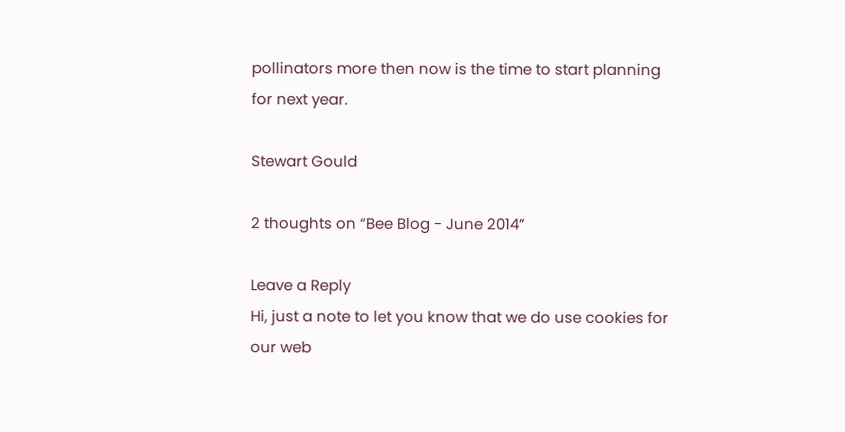pollinators more then now is the time to start planning for next year.

Stewart Gould

2 thoughts on “Bee Blog - June 2014”

Leave a Reply
Hi, just a note to let you know that we do use cookies for our web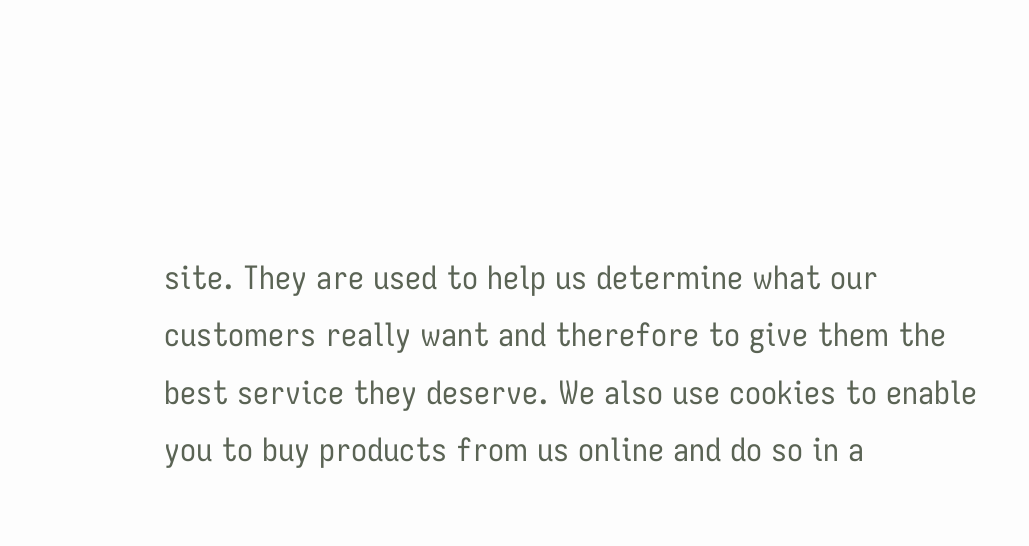site. They are used to help us determine what our customers really want and therefore to give them the best service they deserve. We also use cookies to enable you to buy products from us online and do so in a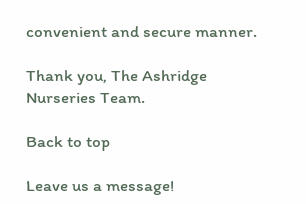convenient and secure manner.

Thank you, The Ashridge Nurseries Team.

Back to top

Leave us a message!